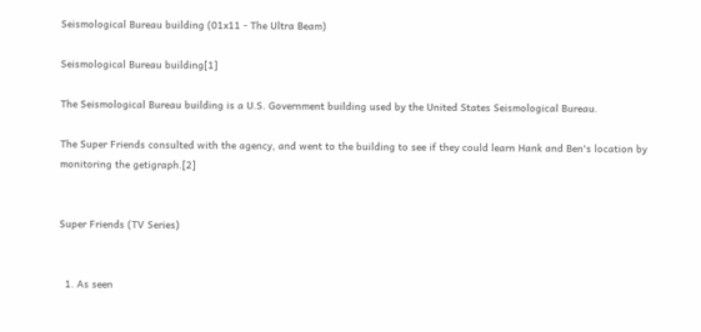Seismological Bureau building (01x11 - The Ultra Beam)

Seismological Bureau building[1]

The Seismological Bureau building is a U.S. Government building used by the United States Seismological Bureau.

The Super Friends consulted with the agency, and went to the building to see if they could learn Hank and Ben's location by monitoring the getigraph.[2]


Super Friends (TV Series)


  1. As seen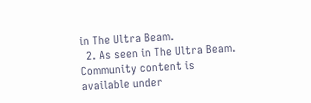in The Ultra Beam.
  2. As seen in The Ultra Beam.
Community content is available under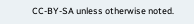CC-BY-SA unless otherwise noted.